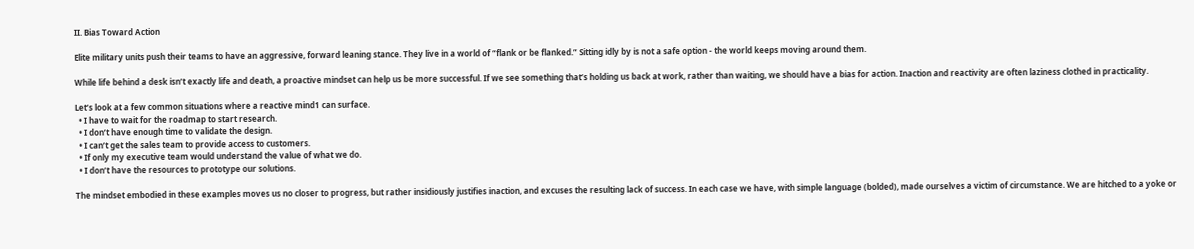II. Bias Toward Action

Elite military units push their teams to have an aggressive, forward leaning stance. They live in a world of “flank or be flanked.” Sitting idly by is not a safe option - the world keeps moving around them.

While life behind a desk isn’t exactly life and death, a proactive mindset can help us be more successful. If we see something that’s holding us back at work, rather than waiting, we should have a bias for action. Inaction and reactivity are often laziness clothed in practicality.

Let’s look at a few common situations where a reactive mind1 can surface.
  • I have to wait for the roadmap to start research.
  • I don’t have enough time to validate the design.
  • I can’t get the sales team to provide access to customers.
  • If only my executive team would understand the value of what we do.
  • I don’t have the resources to prototype our solutions.

The mindset embodied in these examples moves us no closer to progress, but rather insidiously justifies inaction, and excuses the resulting lack of success. In each case we have, with simple language (bolded), made ourselves a victim of circumstance. We are hitched to a yoke or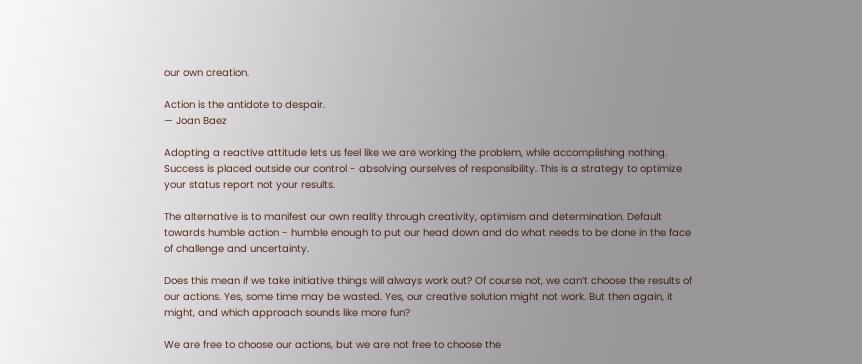our own creation.

Action is the antidote to despair.
— Joan Baez

Adopting a reactive attitude lets us feel like we are working the problem, while accomplishing nothing. Success is placed outside our control - absolving ourselves of responsibility. This is a strategy to optimize your status report not your results.

The alternative is to manifest our own reality through creativity, optimism and determination. Default towards humble action - humble enough to put our head down and do what needs to be done in the face of challenge and uncertainty.

Does this mean if we take initiative things will always work out? Of course not, we can’t choose the results of our actions. Yes, some time may be wasted. Yes, our creative solution might not work. But then again, it might, and which approach sounds like more fun?

We are free to choose our actions, but we are not free to choose the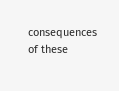consequences of these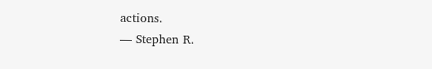actions.
— Stephen R.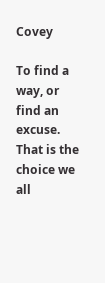Covey

To find a way, or find an excuse. That is the choice we all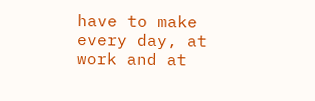have to make every day, at work and at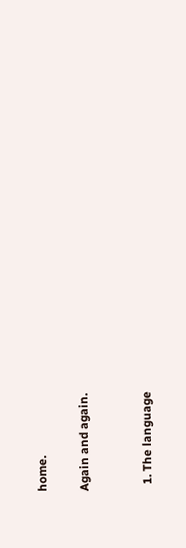home.

Again and again.


  1. The language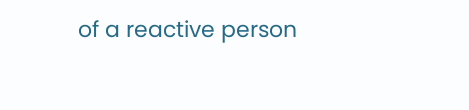of a reactive person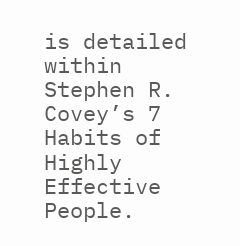is detailed within Stephen R. Covey’s 7 Habits of Highly Effective People.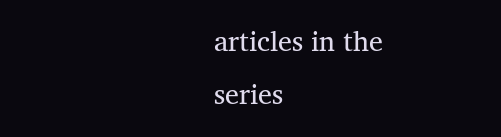articles in the series